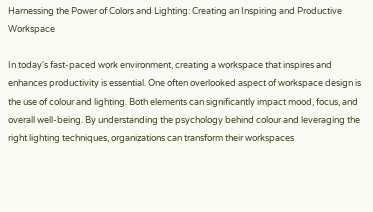Harnessing the Power of Colors and Lighting: Creating an Inspiring and Productive Workspace

In today's fast-paced work environment, creating a workspace that inspires and enhances productivity is essential. One often overlooked aspect of workspace design is the use of colour and lighting. Both elements can significantly impact mood, focus, and overall well-being. By understanding the psychology behind colour and leveraging the right lighting techniques, organizations can transform their workspaces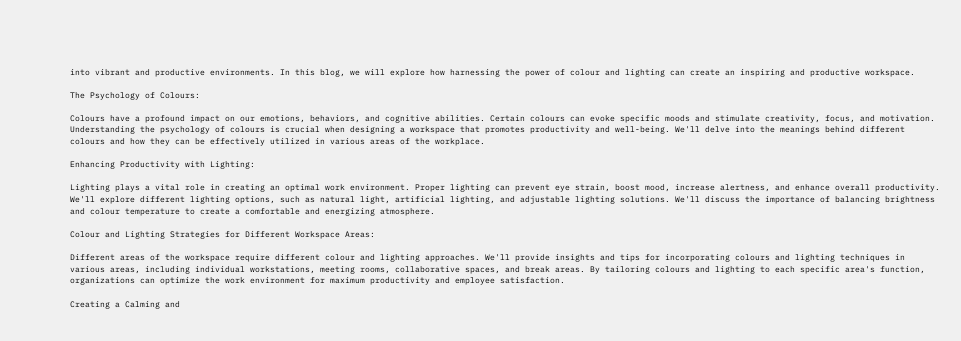into vibrant and productive environments. In this blog, we will explore how harnessing the power of colour and lighting can create an inspiring and productive workspace.

The Psychology of Colours:

Colours have a profound impact on our emotions, behaviors, and cognitive abilities. Certain colours can evoke specific moods and stimulate creativity, focus, and motivation. Understanding the psychology of colours is crucial when designing a workspace that promotes productivity and well-being. We'll delve into the meanings behind different colours and how they can be effectively utilized in various areas of the workplace.

Enhancing Productivity with Lighting:

Lighting plays a vital role in creating an optimal work environment. Proper lighting can prevent eye strain, boost mood, increase alertness, and enhance overall productivity. We'll explore different lighting options, such as natural light, artificial lighting, and adjustable lighting solutions. We'll discuss the importance of balancing brightness and colour temperature to create a comfortable and energizing atmosphere.

Colour and Lighting Strategies for Different Workspace Areas:

Different areas of the workspace require different colour and lighting approaches. We'll provide insights and tips for incorporating colours and lighting techniques in various areas, including individual workstations, meeting rooms, collaborative spaces, and break areas. By tailoring colours and lighting to each specific area's function, organizations can optimize the work environment for maximum productivity and employee satisfaction.

Creating a Calming and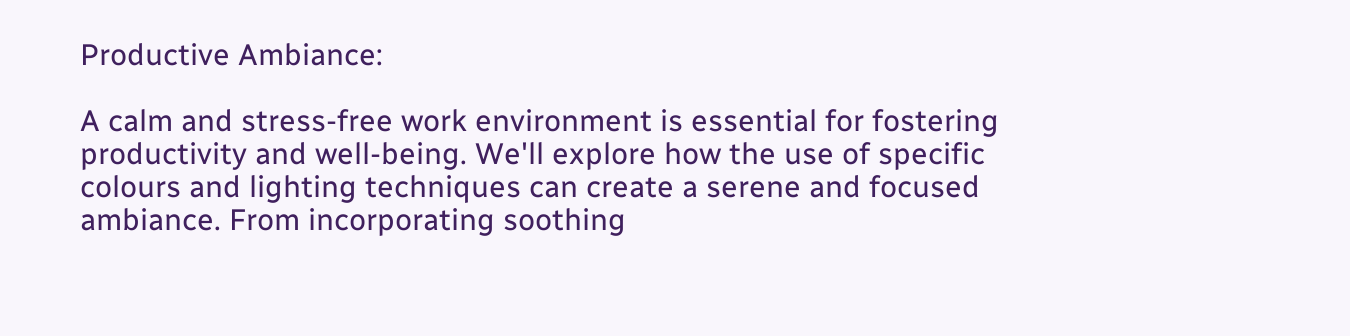Productive Ambiance:

A calm and stress-free work environment is essential for fostering productivity and well-being. We'll explore how the use of specific colours and lighting techniques can create a serene and focused ambiance. From incorporating soothing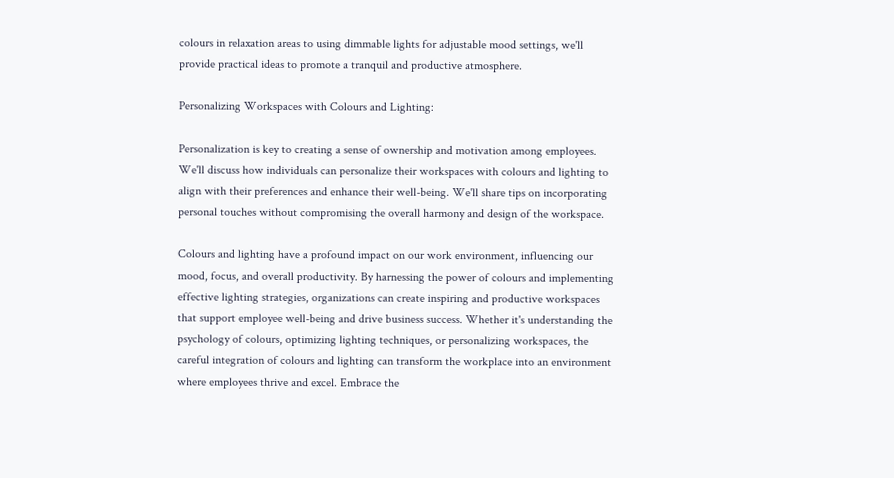colours in relaxation areas to using dimmable lights for adjustable mood settings, we'll provide practical ideas to promote a tranquil and productive atmosphere.

Personalizing Workspaces with Colours and Lighting:

Personalization is key to creating a sense of ownership and motivation among employees. We'll discuss how individuals can personalize their workspaces with colours and lighting to align with their preferences and enhance their well-being. We'll share tips on incorporating personal touches without compromising the overall harmony and design of the workspace.

Colours and lighting have a profound impact on our work environment, influencing our mood, focus, and overall productivity. By harnessing the power of colours and implementing effective lighting strategies, organizations can create inspiring and productive workspaces that support employee well-being and drive business success. Whether it's understanding the psychology of colours, optimizing lighting techniques, or personalizing workspaces, the careful integration of colours and lighting can transform the workplace into an environment where employees thrive and excel. Embrace the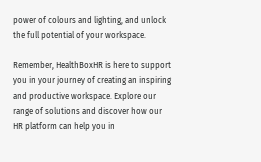power of colours and lighting, and unlock the full potential of your workspace.

Remember, HealthBoxHR is here to support you in your journey of creating an inspiring and productive workspace. Explore our range of solutions and discover how our HR platform can help you in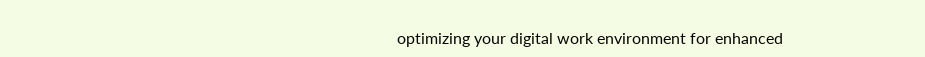optimizing your digital work environment for enhanced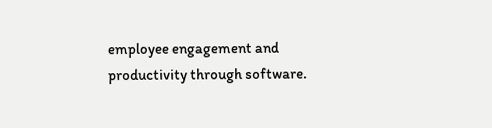employee engagement and productivity through software.